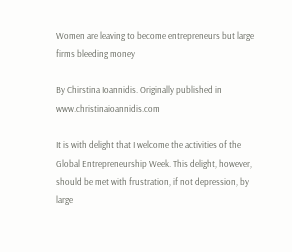Women are leaving to become entrepreneurs but large firms bleeding money

By Chirstina Ioannidis. Originally published in www.christinaioannidis.com

It is with delight that I welcome the activities of the Global Entrepreneurship Week. This delight, however, should be met with frustration, if not depression, by large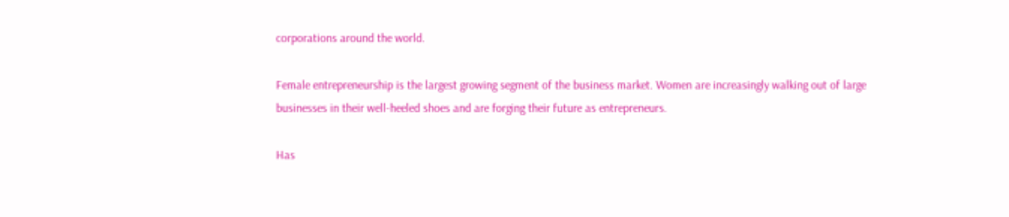corporations around the world.

Female entrepreneurship is the largest growing segment of the business market. Women are increasingly walking out of large businesses in their well-heeled shoes and are forging their future as entrepreneurs.

Has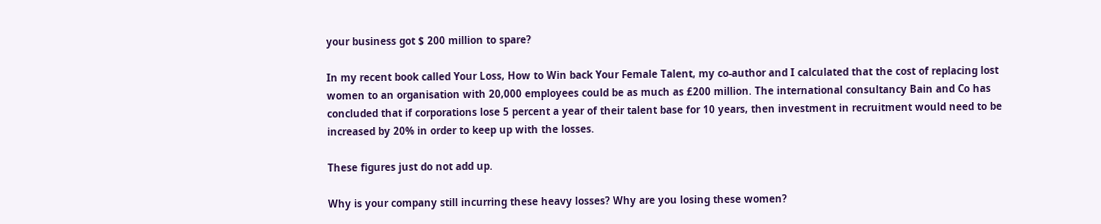your business got $ 200 million to spare?

In my recent book called Your Loss, How to Win back Your Female Talent, my co-author and I calculated that the cost of replacing lost women to an organisation with 20,000 employees could be as much as £200 million. The international consultancy Bain and Co has concluded that if corporations lose 5 percent a year of their talent base for 10 years, then investment in recruitment would need to be increased by 20% in order to keep up with the losses.

These figures just do not add up.

Why is your company still incurring these heavy losses? Why are you losing these women?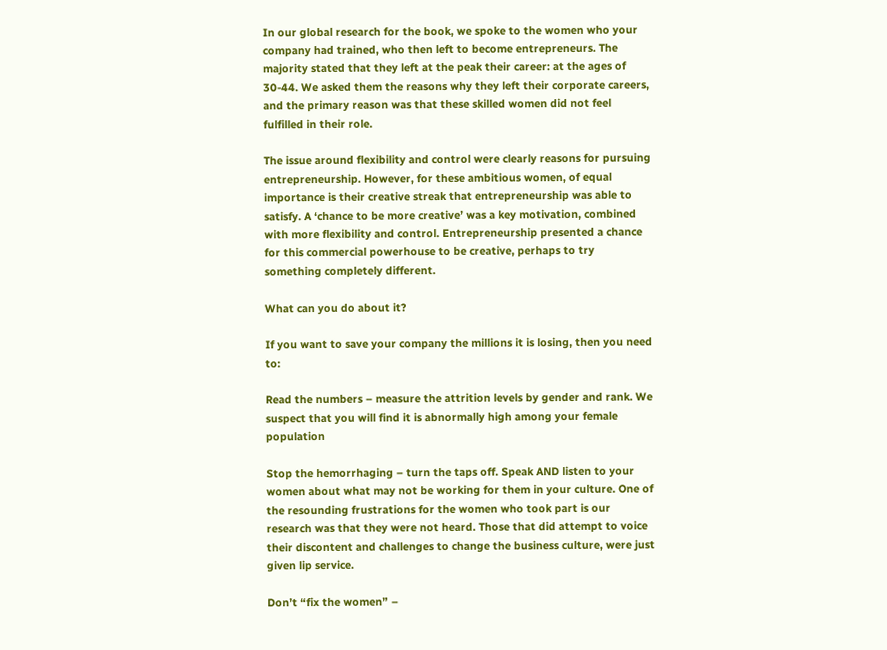In our global research for the book, we spoke to the women who your company had trained, who then left to become entrepreneurs. The majority stated that they left at the peak their career: at the ages of 30-44. We asked them the reasons why they left their corporate careers, and the primary reason was that these skilled women did not feel fulfilled in their role.

The issue around flexibility and control were clearly reasons for pursuing entrepreneurship. However, for these ambitious women, of equal importance is their creative streak that entrepreneurship was able to satisfy. A ‘chance to be more creative’ was a key motivation, combined with more flexibility and control. Entrepreneurship presented a chance for this commercial powerhouse to be creative, perhaps to try something completely different.

What can you do about it?

If you want to save your company the millions it is losing, then you need to:

Read the numbers – measure the attrition levels by gender and rank. We suspect that you will find it is abnormally high among your female population

Stop the hemorrhaging – turn the taps off. Speak AND listen to your women about what may not be working for them in your culture. One of the resounding frustrations for the women who took part is our research was that they were not heard. Those that did attempt to voice their discontent and challenges to change the business culture, were just given lip service.

Don’t “fix the women” –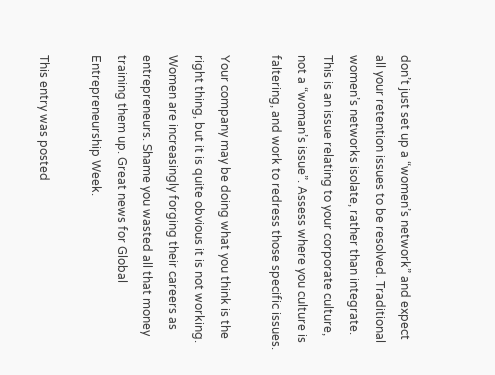don’t just set up a “women’s network” and expect all your retention issues to be resolved. Traditional women’s networks isolate, rather than integrate. This is an issue relating to your corporate culture, not a “woman’s issue”. Assess where you culture is faltering, and work to redress those specific issues.

Your company may be doing what you think is the right thing, but it is quite obvious it is not working. Women are increasingly forging their careers as entrepreneurs. Shame you wasted all that money training them up. Great news for Global Entrepreneurship Week.

This entry was posted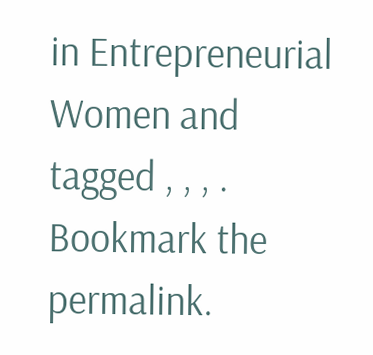in Entrepreneurial Women and tagged , , , . Bookmark the permalink.